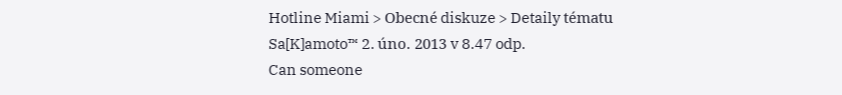Hotline Miami > Obecné diskuze > Detaily tématu
Sa[K]amoto™ 2. úno. 2013 v 8.47 odp.
Can someone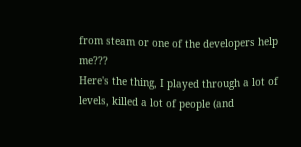from steam or one of the developers help me???
Here's the thing, I played through a lot of levels, killed a lot of people (and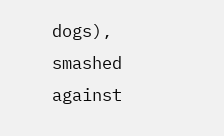dogs), smashed against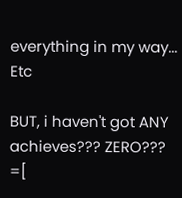everything in my way... Etc

BUT, i haven't got ANY achieves??? ZERO??? =[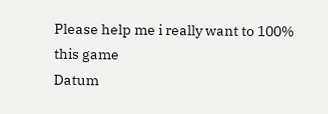Please help me i really want to 100% this game
Datum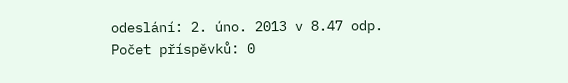odeslání: 2. úno. 2013 v 8.47 odp.
Počet příspěvků: 0